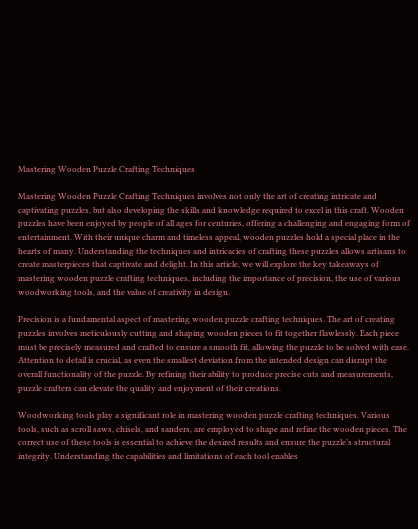Mastering Wooden Puzzle Crafting Techniques

Mastering Wooden Puzzle Crafting Techniques involves not only the art of creating intricate and captivating puzzles, but also developing the skills and knowledge required to excel in this craft. Wooden puzzles have been enjoyed by people of all ages for centuries, offering a challenging and engaging form of entertainment. With their unique charm and timeless appeal, wooden puzzles hold a special place in the hearts of many. Understanding the techniques and intricacies of crafting these puzzles allows artisans to create masterpieces that captivate and delight. In this article, we will explore the key takeaways of mastering wooden puzzle crafting techniques, including the importance of precision, the use of various woodworking tools, and the value of creativity in design.

Precision is a fundamental aspect of mastering wooden puzzle crafting techniques. The art of creating puzzles involves meticulously cutting and shaping wooden pieces to fit together flawlessly. Each piece must be precisely measured and crafted to ensure a smooth fit, allowing the puzzle to be solved with ease. Attention to detail is crucial, as even the smallest deviation from the intended design can disrupt the overall functionality of the puzzle. By refining their ability to produce precise cuts and measurements, puzzle crafters can elevate the quality and enjoyment of their creations.

Woodworking tools play a significant role in mastering wooden puzzle crafting techniques. Various tools, such as scroll saws, chisels, and sanders, are employed to shape and refine the wooden pieces. The correct use of these tools is essential to achieve the desired results and ensure the puzzle’s structural integrity. Understanding the capabilities and limitations of each tool enables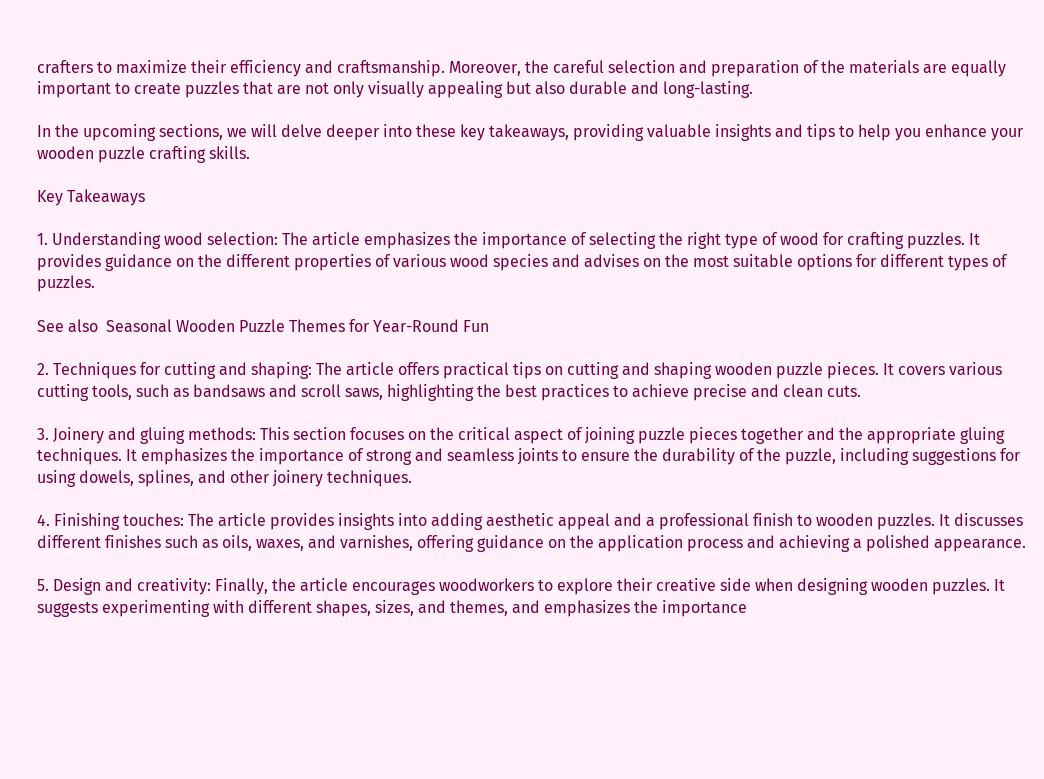crafters to maximize their efficiency and craftsmanship. Moreover, the careful selection and preparation of the materials are equally important to create puzzles that are not only visually appealing but also durable and long-lasting.

In the upcoming sections, we will delve deeper into these key takeaways, providing valuable insights and tips to help you enhance your wooden puzzle crafting skills.

Key Takeaways

1. Understanding wood selection: The article emphasizes the importance of selecting the right type of wood for crafting puzzles. It provides guidance on the different properties of various wood species and advises on the most suitable options for different types of puzzles.

See also  Seasonal Wooden Puzzle Themes for Year-Round Fun

2. Techniques for cutting and shaping: The article offers practical tips on cutting and shaping wooden puzzle pieces. It covers various cutting tools, such as bandsaws and scroll saws, highlighting the best practices to achieve precise and clean cuts.

3. Joinery and gluing methods: This section focuses on the critical aspect of joining puzzle pieces together and the appropriate gluing techniques. It emphasizes the importance of strong and seamless joints to ensure the durability of the puzzle, including suggestions for using dowels, splines, and other joinery techniques.

4. Finishing touches: The article provides insights into adding aesthetic appeal and a professional finish to wooden puzzles. It discusses different finishes such as oils, waxes, and varnishes, offering guidance on the application process and achieving a polished appearance.

5. Design and creativity: Finally, the article encourages woodworkers to explore their creative side when designing wooden puzzles. It suggests experimenting with different shapes, sizes, and themes, and emphasizes the importance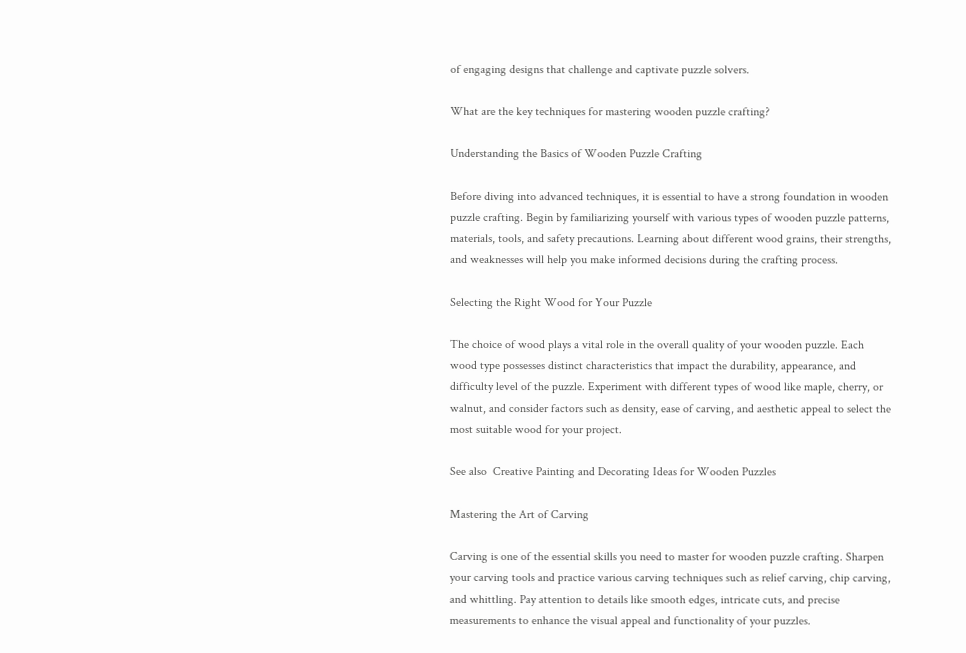of engaging designs that challenge and captivate puzzle solvers.

What are the key techniques for mastering wooden puzzle crafting?

Understanding the Basics of Wooden Puzzle Crafting

Before diving into advanced techniques, it is essential to have a strong foundation in wooden puzzle crafting. Begin by familiarizing yourself with various types of wooden puzzle patterns, materials, tools, and safety precautions. Learning about different wood grains, their strengths, and weaknesses will help you make informed decisions during the crafting process.

Selecting the Right Wood for Your Puzzle

The choice of wood plays a vital role in the overall quality of your wooden puzzle. Each wood type possesses distinct characteristics that impact the durability, appearance, and difficulty level of the puzzle. Experiment with different types of wood like maple, cherry, or walnut, and consider factors such as density, ease of carving, and aesthetic appeal to select the most suitable wood for your project.

See also  Creative Painting and Decorating Ideas for Wooden Puzzles

Mastering the Art of Carving

Carving is one of the essential skills you need to master for wooden puzzle crafting. Sharpen your carving tools and practice various carving techniques such as relief carving, chip carving, and whittling. Pay attention to details like smooth edges, intricate cuts, and precise measurements to enhance the visual appeal and functionality of your puzzles.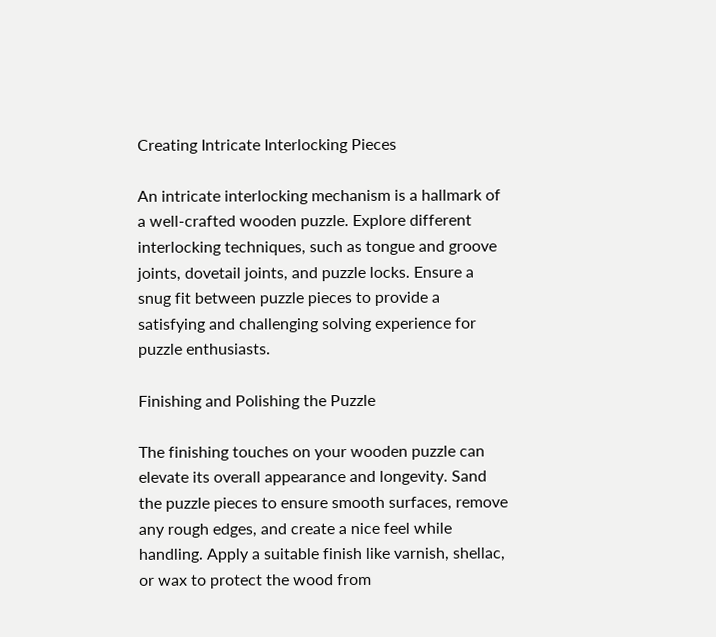Creating Intricate Interlocking Pieces

An intricate interlocking mechanism is a hallmark of a well-crafted wooden puzzle. Explore different interlocking techniques, such as tongue and groove joints, dovetail joints, and puzzle locks. Ensure a snug fit between puzzle pieces to provide a satisfying and challenging solving experience for puzzle enthusiasts.

Finishing and Polishing the Puzzle

The finishing touches on your wooden puzzle can elevate its overall appearance and longevity. Sand the puzzle pieces to ensure smooth surfaces, remove any rough edges, and create a nice feel while handling. Apply a suitable finish like varnish, shellac, or wax to protect the wood from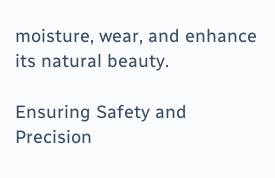moisture, wear, and enhance its natural beauty.

Ensuring Safety and Precision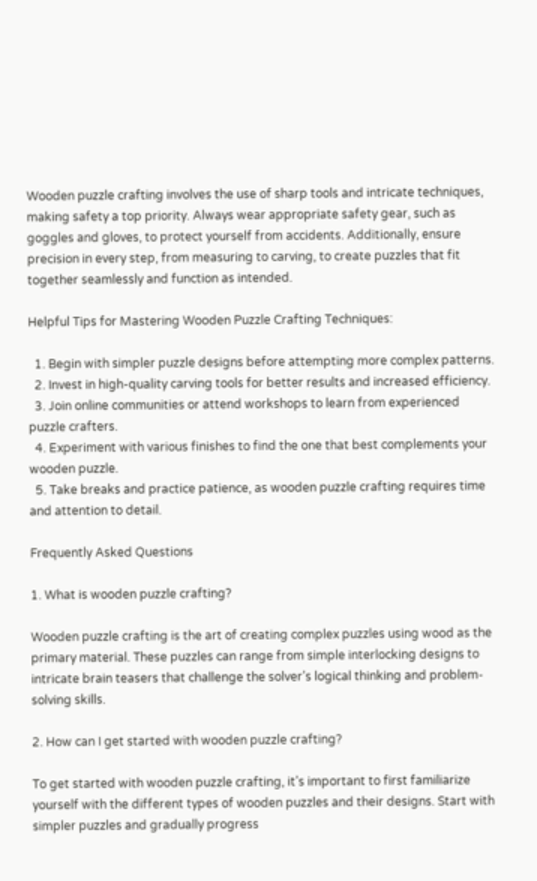Wooden puzzle crafting involves the use of sharp tools and intricate techniques, making safety a top priority. Always wear appropriate safety gear, such as goggles and gloves, to protect yourself from accidents. Additionally, ensure precision in every step, from measuring to carving, to create puzzles that fit together seamlessly and function as intended.

Helpful Tips for Mastering Wooden Puzzle Crafting Techniques:

  1. Begin with simpler puzzle designs before attempting more complex patterns.
  2. Invest in high-quality carving tools for better results and increased efficiency.
  3. Join online communities or attend workshops to learn from experienced puzzle crafters.
  4. Experiment with various finishes to find the one that best complements your wooden puzzle.
  5. Take breaks and practice patience, as wooden puzzle crafting requires time and attention to detail.

Frequently Asked Questions

1. What is wooden puzzle crafting?

Wooden puzzle crafting is the art of creating complex puzzles using wood as the primary material. These puzzles can range from simple interlocking designs to intricate brain teasers that challenge the solver’s logical thinking and problem-solving skills.

2. How can I get started with wooden puzzle crafting?

To get started with wooden puzzle crafting, it’s important to first familiarize yourself with the different types of wooden puzzles and their designs. Start with simpler puzzles and gradually progress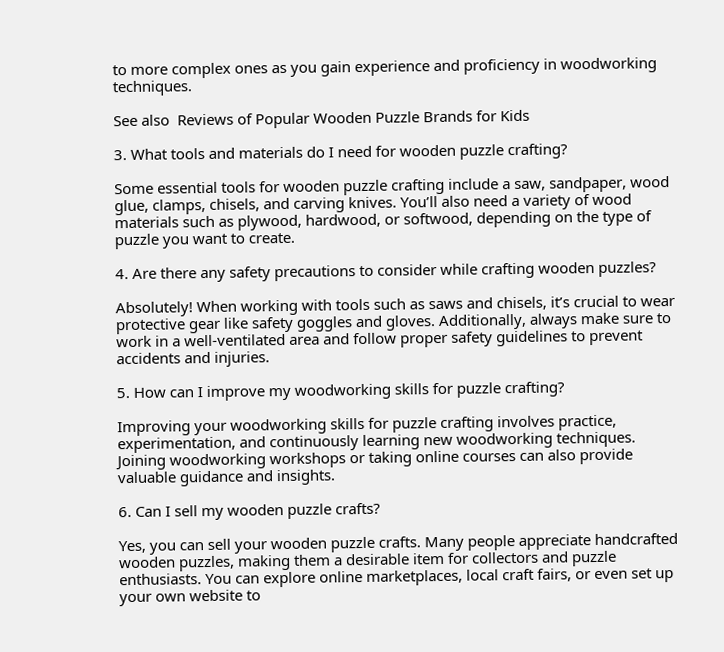to more complex ones as you gain experience and proficiency in woodworking techniques.

See also  Reviews of Popular Wooden Puzzle Brands for Kids

3. What tools and materials do I need for wooden puzzle crafting?

Some essential tools for wooden puzzle crafting include a saw, sandpaper, wood glue, clamps, chisels, and carving knives. You’ll also need a variety of wood materials such as plywood, hardwood, or softwood, depending on the type of puzzle you want to create.

4. Are there any safety precautions to consider while crafting wooden puzzles?

Absolutely! When working with tools such as saws and chisels, it’s crucial to wear protective gear like safety goggles and gloves. Additionally, always make sure to work in a well-ventilated area and follow proper safety guidelines to prevent accidents and injuries.

5. How can I improve my woodworking skills for puzzle crafting?

Improving your woodworking skills for puzzle crafting involves practice, experimentation, and continuously learning new woodworking techniques. Joining woodworking workshops or taking online courses can also provide valuable guidance and insights.

6. Can I sell my wooden puzzle crafts?

Yes, you can sell your wooden puzzle crafts. Many people appreciate handcrafted wooden puzzles, making them a desirable item for collectors and puzzle enthusiasts. You can explore online marketplaces, local craft fairs, or even set up your own website to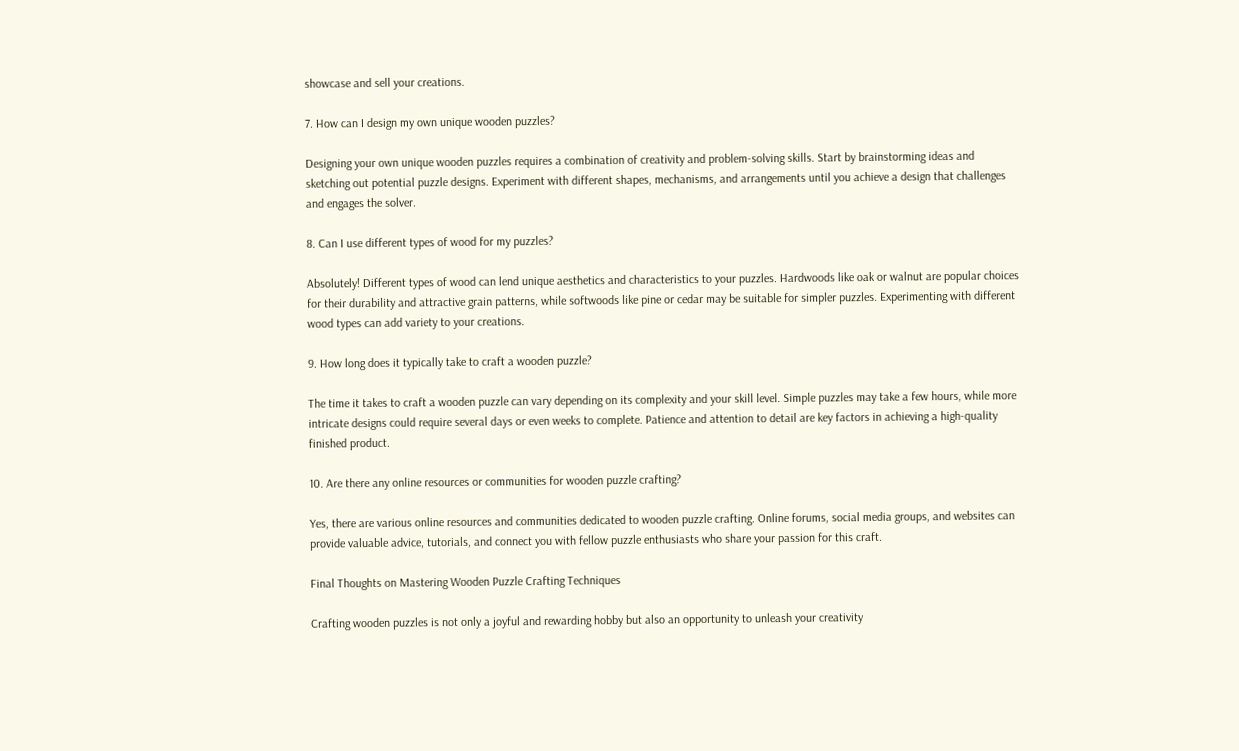showcase and sell your creations.

7. How can I design my own unique wooden puzzles?

Designing your own unique wooden puzzles requires a combination of creativity and problem-solving skills. Start by brainstorming ideas and sketching out potential puzzle designs. Experiment with different shapes, mechanisms, and arrangements until you achieve a design that challenges and engages the solver.

8. Can I use different types of wood for my puzzles?

Absolutely! Different types of wood can lend unique aesthetics and characteristics to your puzzles. Hardwoods like oak or walnut are popular choices for their durability and attractive grain patterns, while softwoods like pine or cedar may be suitable for simpler puzzles. Experimenting with different wood types can add variety to your creations.

9. How long does it typically take to craft a wooden puzzle?

The time it takes to craft a wooden puzzle can vary depending on its complexity and your skill level. Simple puzzles may take a few hours, while more intricate designs could require several days or even weeks to complete. Patience and attention to detail are key factors in achieving a high-quality finished product.

10. Are there any online resources or communities for wooden puzzle crafting?

Yes, there are various online resources and communities dedicated to wooden puzzle crafting. Online forums, social media groups, and websites can provide valuable advice, tutorials, and connect you with fellow puzzle enthusiasts who share your passion for this craft.

Final Thoughts on Mastering Wooden Puzzle Crafting Techniques

Crafting wooden puzzles is not only a joyful and rewarding hobby but also an opportunity to unleash your creativity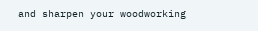and sharpen your woodworking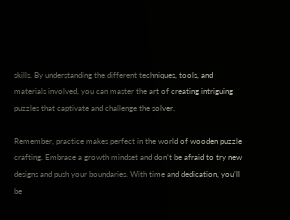skills. By understanding the different techniques, tools, and materials involved, you can master the art of creating intriguing puzzles that captivate and challenge the solver.

Remember, practice makes perfect in the world of wooden puzzle crafting. Embrace a growth mindset and don’t be afraid to try new designs and push your boundaries. With time and dedication, you’ll be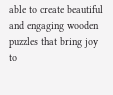able to create beautiful and engaging wooden puzzles that bring joy to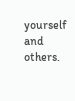yourself and others.